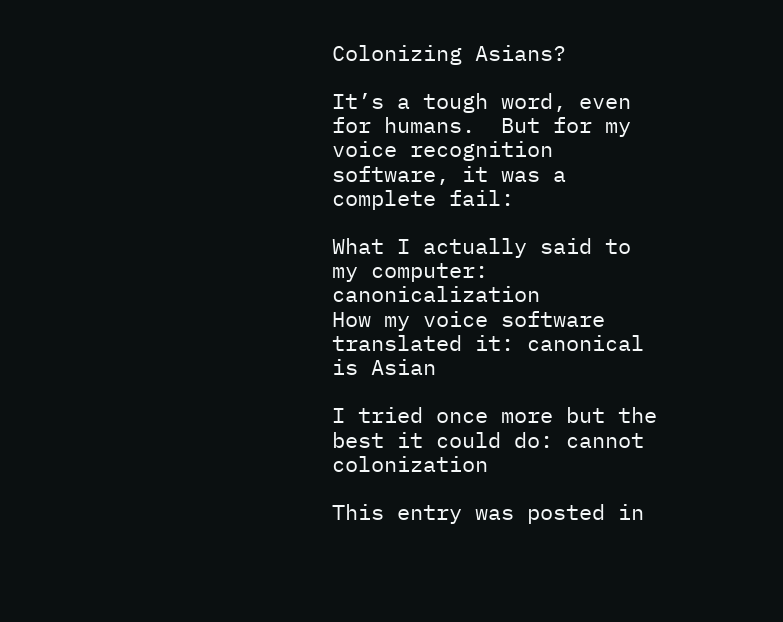Colonizing Asians?

It’s a tough word, even for humans.  But for my voice recognition software, it was a complete fail:

What I actually said to my computer: canonicalization
How my voice software translated it: canonical is Asian

I tried once more but the best it could do: cannot colonization

This entry was posted in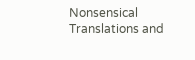Nonsensical Translations and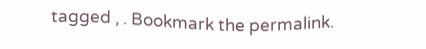tagged , . Bookmark the permalink.